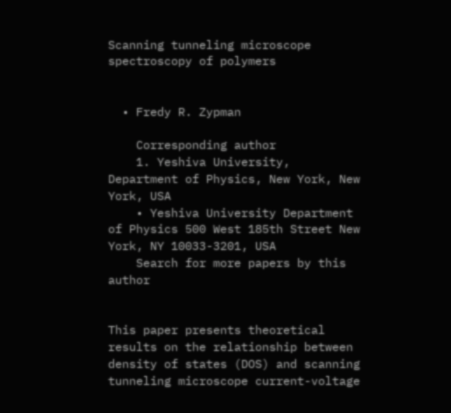Scanning tunneling microscope spectroscopy of polymers


  • Fredy R. Zypman

    Corresponding author
    1. Yeshiva University, Department of Physics, New York, New York, USA
    • Yeshiva University Department of Physics 500 West 185th Street New York, NY 10033-3201, USA
    Search for more papers by this author


This paper presents theoretical results on the relationship between density of states (DOS) and scanning tunneling microscope current-voltage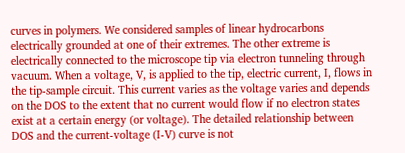curves in polymers. We considered samples of linear hydrocarbons electrically grounded at one of their extremes. The other extreme is electrically connected to the microscope tip via electron tunneling through vacuum. When a voltage, V, is applied to the tip, electric current, I, flows in the tip-sample circuit. This current varies as the voltage varies and depends on the DOS to the extent that no current would flow if no electron states exist at a certain energy (or voltage). The detailed relationship between DOS and the current-voltage (I-V) curve is not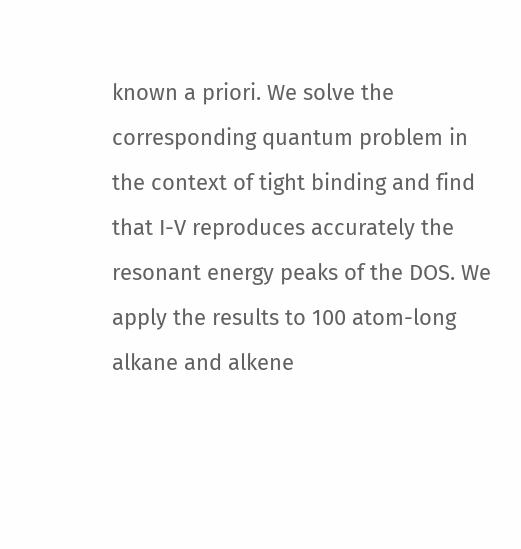known a priori. We solve the corresponding quantum problem in the context of tight binding and find that I-V reproduces accurately the resonant energy peaks of the DOS. We apply the results to 100 atom-long alkane and alkene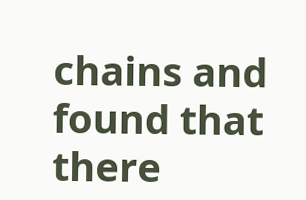chains and found that there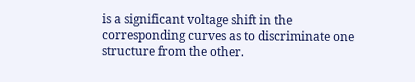is a significant voltage shift in the corresponding curves as to discriminate one structure from the other.